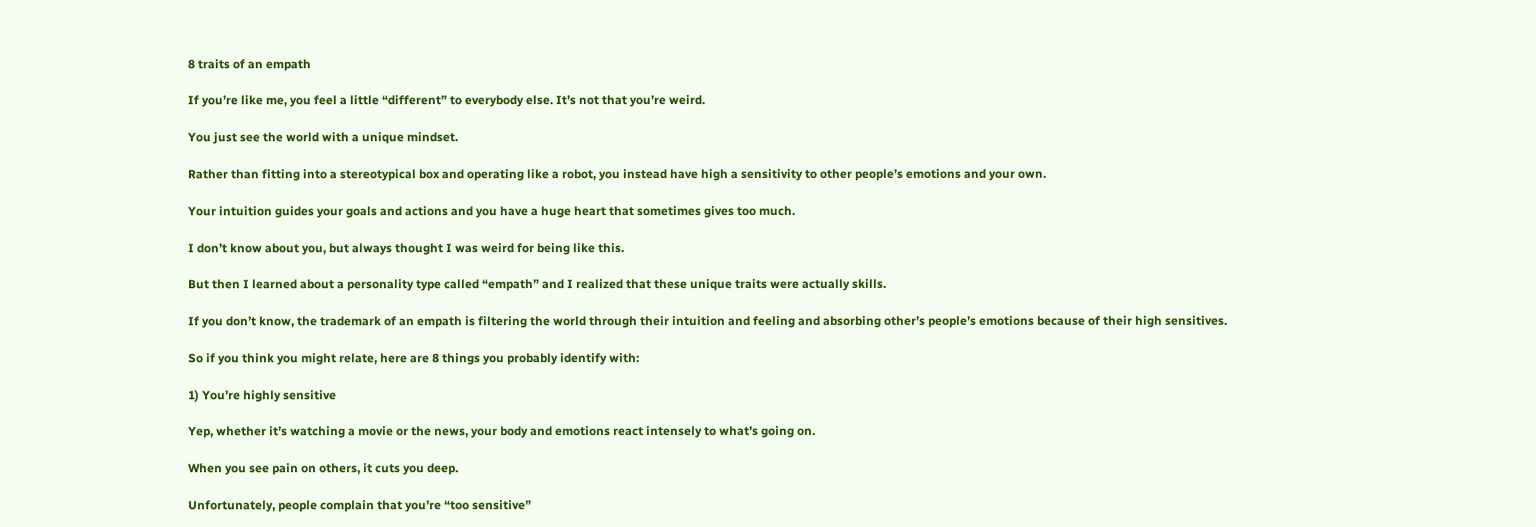8 traits of an empath

If you’re like me, you feel a little “different” to everybody else. It’s not that you’re weird.

You just see the world with a unique mindset.

Rather than fitting into a stereotypical box and operating like a robot, you instead have high a sensitivity to other people’s emotions and your own.

Your intuition guides your goals and actions and you have a huge heart that sometimes gives too much.

I don’t know about you, but always thought I was weird for being like this.

But then I learned about a personality type called “empath” and I realized that these unique traits were actually skills.

If you don’t know, the trademark of an empath is filtering the world through their intuition and feeling and absorbing other’s people’s emotions because of their high sensitives.

So if you think you might relate, here are 8 things you probably identify with:

1) You’re highly sensitive

Yep, whether it’s watching a movie or the news, your body and emotions react intensely to what’s going on.

When you see pain on others, it cuts you deep.

Unfortunately, people complain that you’re “too sensitive”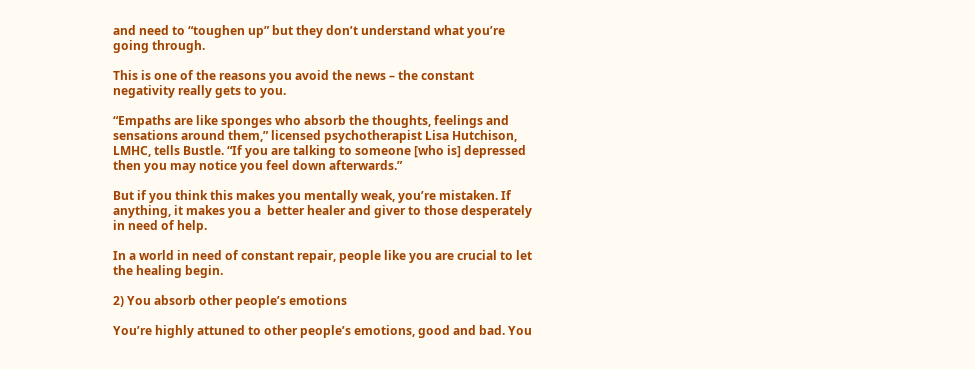and need to “toughen up” but they don’t understand what you’re going through.

This is one of the reasons you avoid the news – the constant negativity really gets to you.

“Empaths are like sponges who absorb the thoughts, feelings and sensations around them,” licensed psychotherapist Lisa Hutchison, LMHC, tells Bustle. “If you are talking to someone [who is] depressed then you may notice you feel down afterwards.”

But if you think this makes you mentally weak, you’re mistaken. If anything, it makes you a  better healer and giver to those desperately in need of help.

In a world in need of constant repair, people like you are crucial to let the healing begin.

2) You absorb other people’s emotions

You’re highly attuned to other people’s emotions, good and bad. You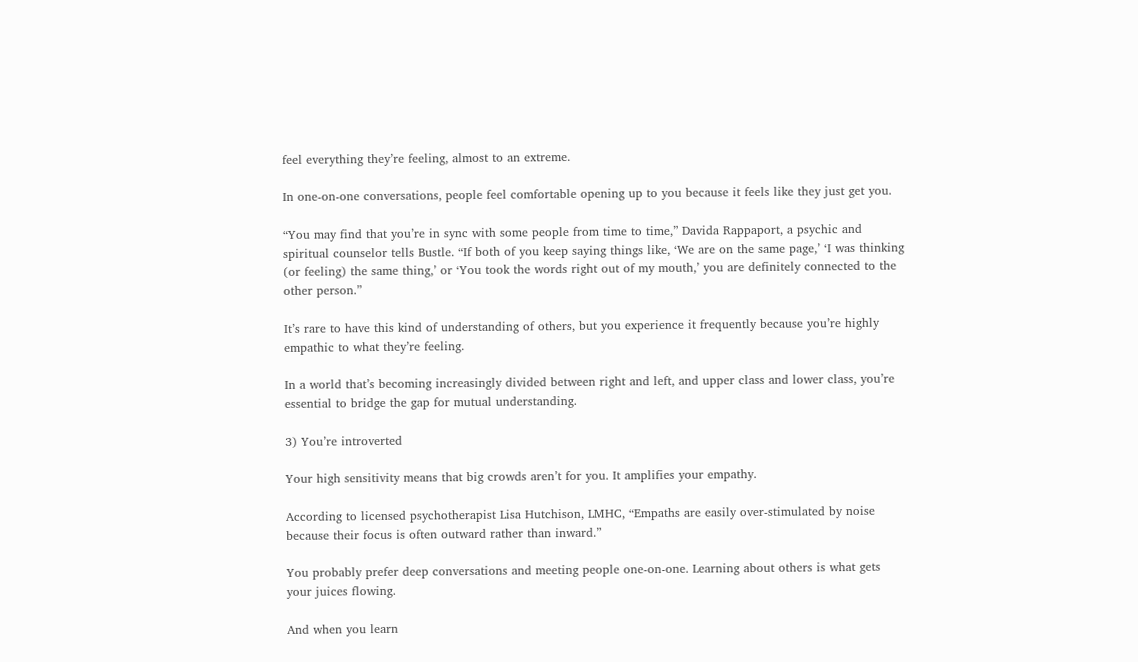feel everything they’re feeling, almost to an extreme.

In one-on-one conversations, people feel comfortable opening up to you because it feels like they just get you.

“You may find that you’re in sync with some people from time to time,” Davida Rappaport, a psychic and spiritual counselor tells Bustle. “If both of you keep saying things like, ‘We are on the same page,’ ‘I was thinking (or feeling) the same thing,’ or ‘You took the words right out of my mouth,’ you are definitely connected to the other person.”

It’s rare to have this kind of understanding of others, but you experience it frequently because you’re highly empathic to what they’re feeling.

In a world that’s becoming increasingly divided between right and left, and upper class and lower class, you’re essential to bridge the gap for mutual understanding.

3) You’re introverted

Your high sensitivity means that big crowds aren’t for you. It amplifies your empathy.

According to licensed psychotherapist Lisa Hutchison, LMHC, “Empaths are easily over-stimulated by noise because their focus is often outward rather than inward.”

You probably prefer deep conversations and meeting people one-on-one. Learning about others is what gets your juices flowing.

And when you learn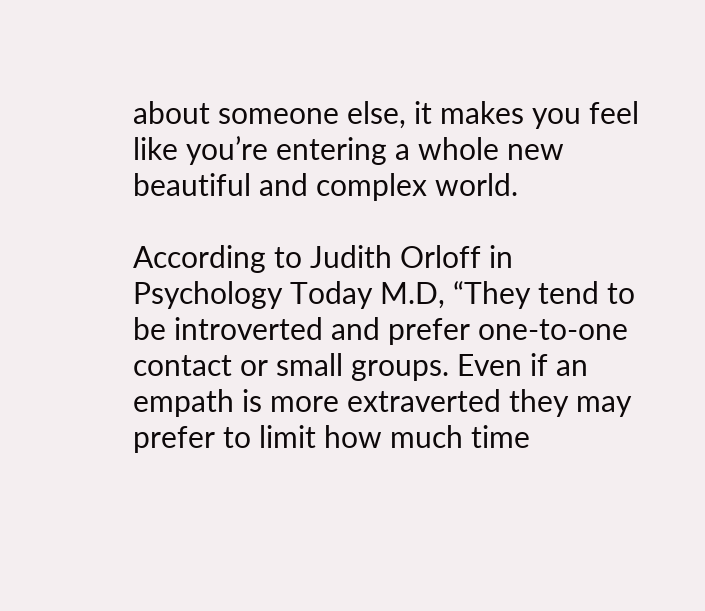about someone else, it makes you feel like you’re entering a whole new beautiful and complex world.

According to Judith Orloff in Psychology Today M.D, “They tend to be introverted and prefer one-to-one contact or small groups. Even if an empath is more extraverted they may prefer to limit how much time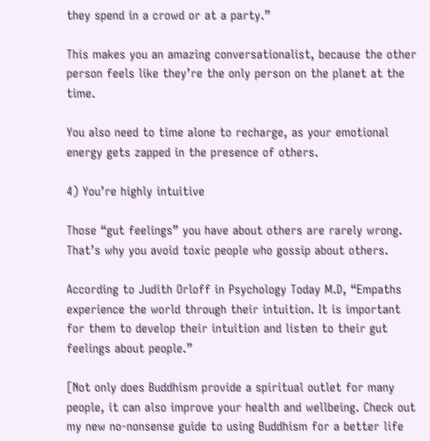they spend in a crowd or at a party.”

This makes you an amazing conversationalist, because the other person feels like they’re the only person on the planet at the time.

You also need to time alone to recharge, as your emotional energy gets zapped in the presence of others.

4) You’re highly intuitive

Those “gut feelings” you have about others are rarely wrong. That’s why you avoid toxic people who gossip about others.

According to Judith Orloff in Psychology Today M.D, “Empaths experience the world through their intuition. It is important for them to develop their intuition and listen to their gut feelings about people.”

[Not only does Buddhism provide a spiritual outlet for many people, it can also improve your health and wellbeing. Check out my new no-nonsense guide to using Buddhism for a better life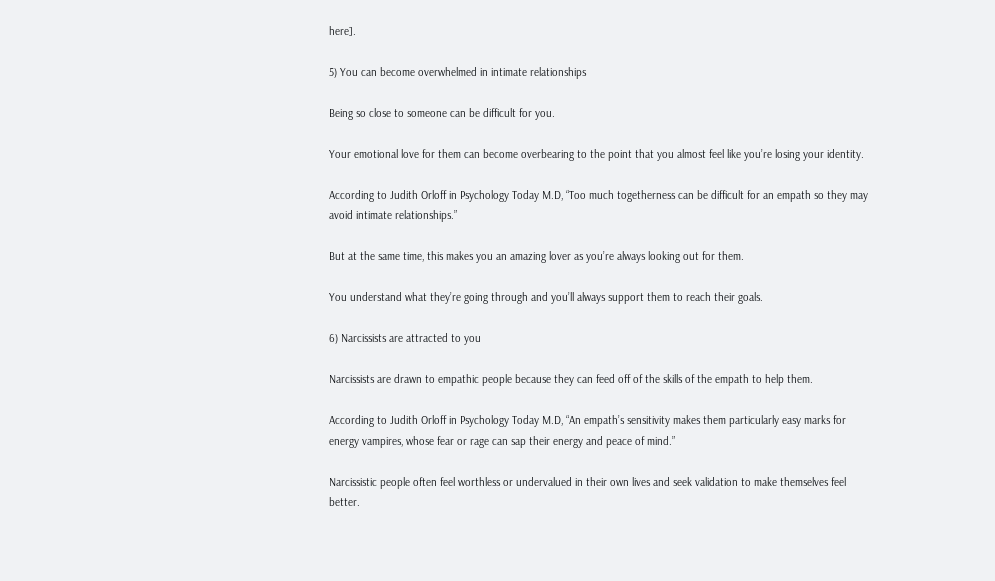here].

5) You can become overwhelmed in intimate relationships

Being so close to someone can be difficult for you.

Your emotional love for them can become overbearing to the point that you almost feel like you’re losing your identity.

According to Judith Orloff in Psychology Today M.D, “Too much togetherness can be difficult for an empath so they may avoid intimate relationships.”

But at the same time, this makes you an amazing lover as you’re always looking out for them.

You understand what they’re going through and you’ll always support them to reach their goals.

6) Narcissists are attracted to you

Narcissists are drawn to empathic people because they can feed off of the skills of the empath to help them.

According to Judith Orloff in Psychology Today M.D, “An empath’s sensitivity makes them particularly easy marks for energy vampires, whose fear or rage can sap their energy and peace of mind.”

Narcissistic people often feel worthless or undervalued in their own lives and seek validation to make themselves feel better.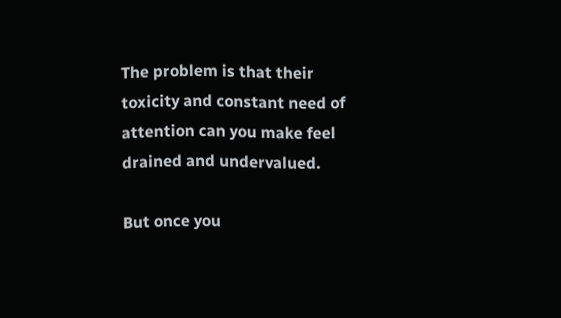The problem is that their toxicity and constant need of attention can you make feel drained and undervalued.

But once you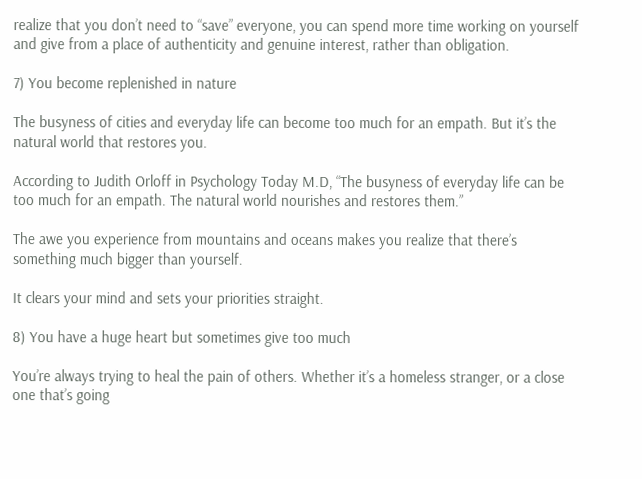realize that you don’t need to “save” everyone, you can spend more time working on yourself and give from a place of authenticity and genuine interest, rather than obligation.

7) You become replenished in nature

The busyness of cities and everyday life can become too much for an empath. But it’s the natural world that restores you.

According to Judith Orloff in Psychology Today M.D, “The busyness of everyday life can be too much for an empath. The natural world nourishes and restores them.”

The awe you experience from mountains and oceans makes you realize that there’s something much bigger than yourself.

It clears your mind and sets your priorities straight.

8) You have a huge heart but sometimes give too much

You’re always trying to heal the pain of others. Whether it’s a homeless stranger, or a close one that’s going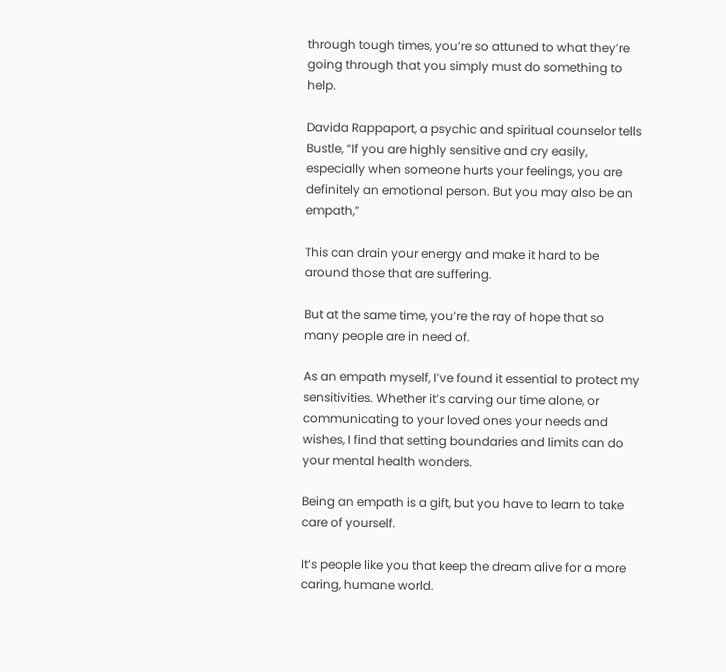through tough times, you’re so attuned to what they’re going through that you simply must do something to help.

Davida Rappaport, a psychic and spiritual counselor tells Bustle, “If you are highly sensitive and cry easily, especially when someone hurts your feelings, you are definitely an emotional person. But you may also be an empath,”

This can drain your energy and make it hard to be around those that are suffering.

But at the same time, you’re the ray of hope that so many people are in need of.

As an empath myself, I’ve found it essential to protect my sensitivities. Whether it’s carving our time alone, or communicating to your loved ones your needs and wishes, I find that setting boundaries and limits can do your mental health wonders.

Being an empath is a gift, but you have to learn to take care of yourself.

It’s people like you that keep the dream alive for a more caring, humane world.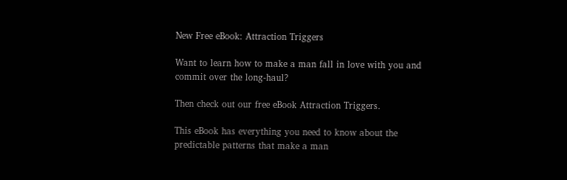New Free eBook: Attraction Triggers

Want to learn how to make a man fall in love with you and commit over the long-haul?

Then check out our free eBook Attraction Triggers.

This eBook has everything you need to know about the predictable patterns that make a man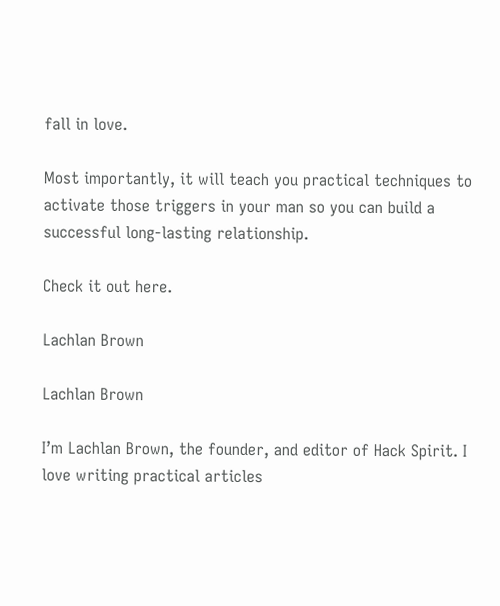fall in love.

Most importantly, it will teach you practical techniques to activate those triggers in your man so you can build a successful long-lasting relationship.

Check it out here.

Lachlan Brown

Lachlan Brown

I’m Lachlan Brown, the founder, and editor of Hack Spirit. I love writing practical articles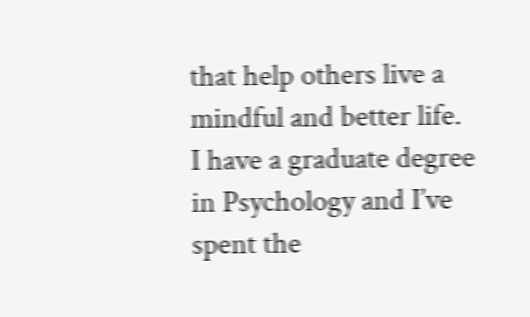that help others live a mindful and better life. I have a graduate degree in Psychology and I’ve spent the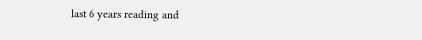last 6 years reading and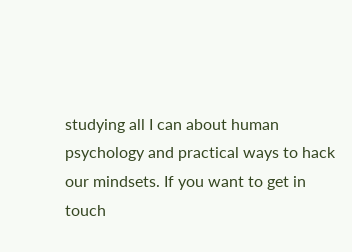studying all I can about human psychology and practical ways to hack our mindsets. If you want to get in touch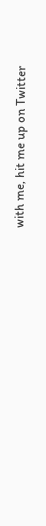with me, hit me up on Twitter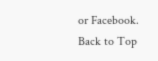or Facebook.
Back to Top